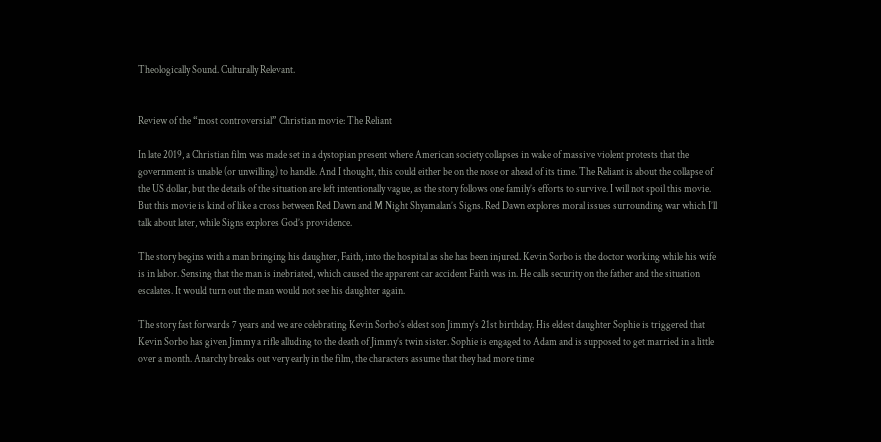Theologically Sound. Culturally Relevant.


Review of the “most controversial” Christian movie: The Reliant

In late 2019, a Christian film was made set in a dystopian present where American society collapses in wake of massive violent protests that the government is unable (or unwilling) to handle. And I thought, this could either be on the nose or ahead of its time. The Reliant is about the collapse of the US dollar, but the details of the situation are left intentionally vague, as the story follows one family’s efforts to survive. I will not spoil this movie. But this movie is kind of like a cross between Red Dawn and M Night Shyamalan’s Signs. Red Dawn explores moral issues surrounding war which I’ll talk about later, while Signs explores God’s providence.

The story begins with a man bringing his daughter, Faith, into the hospital as she has been injured. Kevin Sorbo is the doctor working while his wife is in labor. Sensing that the man is inebriated, which caused the apparent car accident Faith was in. He calls security on the father and the situation escalates. It would turn out the man would not see his daughter again.

The story fast forwards 7 years and we are celebrating Kevin Sorbo’s eldest son Jimmy’s 21st birthday. His eldest daughter Sophie is triggered that Kevin Sorbo has given Jimmy a rifle alluding to the death of Jimmy’s twin sister. Sophie is engaged to Adam and is supposed to get married in a little over a month. Anarchy breaks out very early in the film, the characters assume that they had more time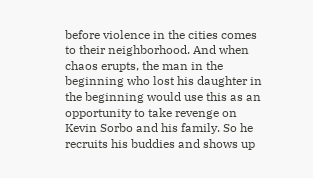before violence in the cities comes to their neighborhood. And when chaos erupts, the man in the beginning who lost his daughter in the beginning would use this as an opportunity to take revenge on Kevin Sorbo and his family. So he recruits his buddies and shows up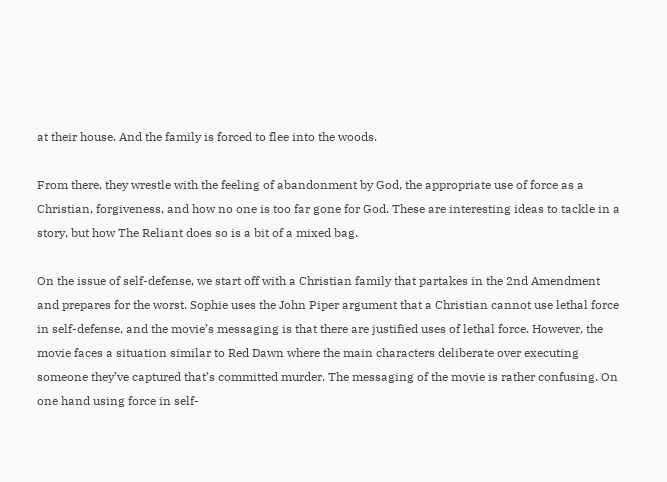at their house. And the family is forced to flee into the woods.

From there, they wrestle with the feeling of abandonment by God, the appropriate use of force as a Christian, forgiveness, and how no one is too far gone for God. These are interesting ideas to tackle in a story, but how The Reliant does so is a bit of a mixed bag.

On the issue of self-defense, we start off with a Christian family that partakes in the 2nd Amendment and prepares for the worst. Sophie uses the John Piper argument that a Christian cannot use lethal force in self-defense, and the movie’s messaging is that there are justified uses of lethal force. However, the movie faces a situation similar to Red Dawn where the main characters deliberate over executing someone they’ve captured that’s committed murder. The messaging of the movie is rather confusing. On one hand using force in self-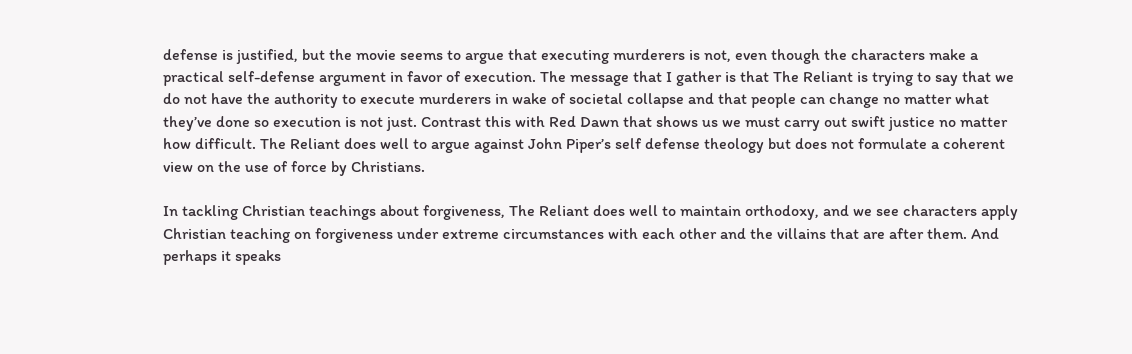defense is justified, but the movie seems to argue that executing murderers is not, even though the characters make a practical self-defense argument in favor of execution. The message that I gather is that The Reliant is trying to say that we do not have the authority to execute murderers in wake of societal collapse and that people can change no matter what they’ve done so execution is not just. Contrast this with Red Dawn that shows us we must carry out swift justice no matter how difficult. The Reliant does well to argue against John Piper’s self defense theology but does not formulate a coherent view on the use of force by Christians.

In tackling Christian teachings about forgiveness, The Reliant does well to maintain orthodoxy, and we see characters apply Christian teaching on forgiveness under extreme circumstances with each other and the villains that are after them. And perhaps it speaks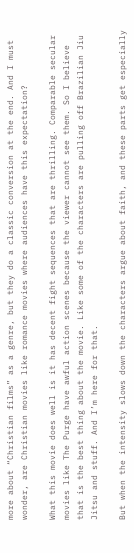more about “Christian films” as a genre, but they do a classic conversion at the end. And I must wonder, are Christian movies like romance movies where audiences have this expectation?

What this movie does well is it has decent fight sequences that are thrilling. Comparable secular movies like The Purge have awful action scenes because the viewer cannot see them. So I believe that is the best thing about the movie. Like some of the characters are pulling off Brazilian Jiu Jitsu and stuff. And I’m here for that.

But when the intensity slows down the characters argue about faith, and these parts get especially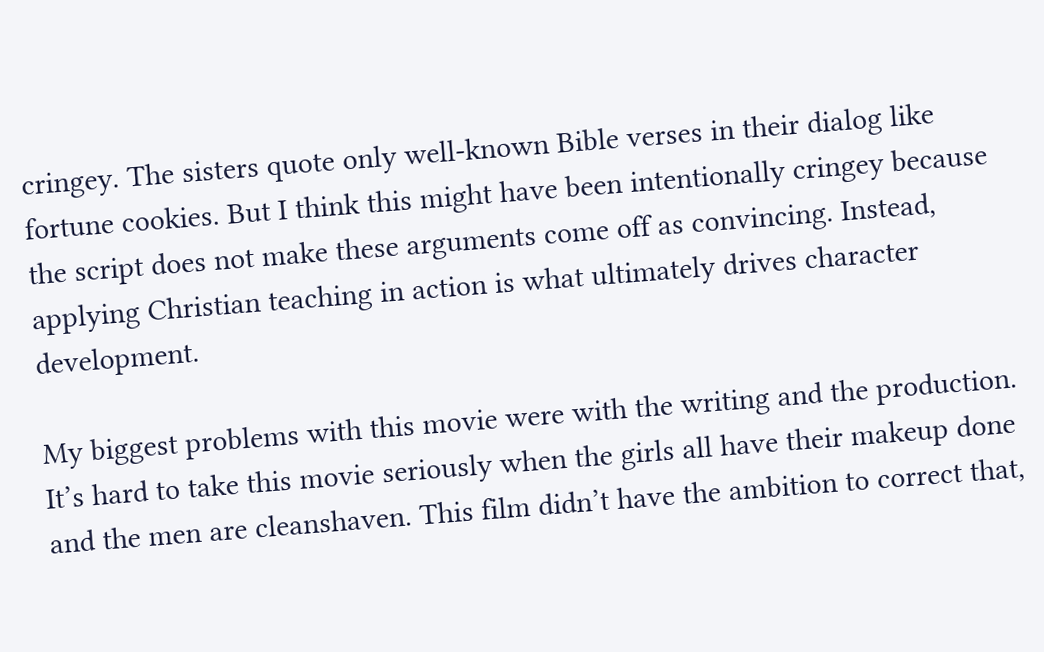cringey. The sisters quote only well-known Bible verses in their dialog like fortune cookies. But I think this might have been intentionally cringey because the script does not make these arguments come off as convincing. Instead, applying Christian teaching in action is what ultimately drives character development.

My biggest problems with this movie were with the writing and the production. It’s hard to take this movie seriously when the girls all have their makeup done and the men are cleanshaven. This film didn’t have the ambition to correct that,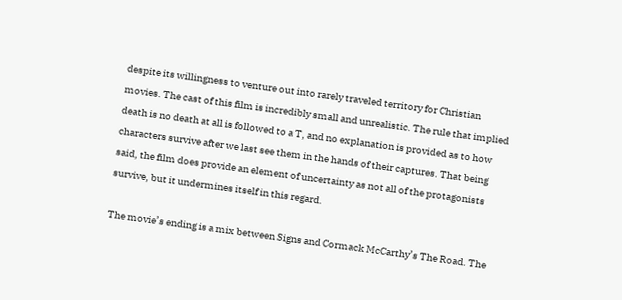despite its willingness to venture out into rarely traveled territory for Christian movies. The cast of this film is incredibly small and unrealistic. The rule that implied death is no death at all is followed to a T, and no explanation is provided as to how characters survive after we last see them in the hands of their captures. That being said, the film does provide an element of uncertainty as not all of the protagonists survive, but it undermines itself in this regard.

The movie’s ending is a mix between Signs and Cormack McCarthy’s The Road. The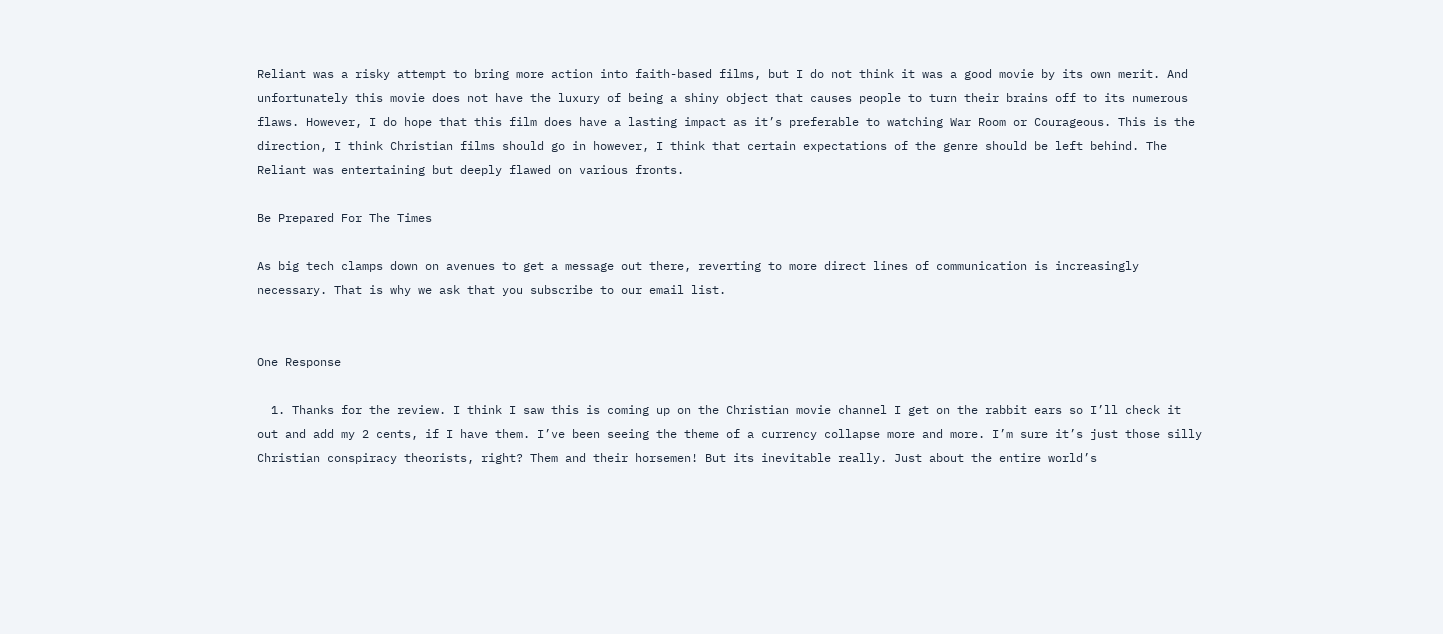Reliant was a risky attempt to bring more action into faith-based films, but I do not think it was a good movie by its own merit. And unfortunately this movie does not have the luxury of being a shiny object that causes people to turn their brains off to its numerous flaws. However, I do hope that this film does have a lasting impact as it’s preferable to watching War Room or Courageous. This is the direction, I think Christian films should go in however, I think that certain expectations of the genre should be left behind. The Reliant was entertaining but deeply flawed on various fronts.

Be Prepared For The Times

As big tech clamps down on avenues to get a message out there, reverting to more direct lines of communication is increasingly necessary. That is why we ask that you subscribe to our email list.


One Response

  1. Thanks for the review. I think I saw this is coming up on the Christian movie channel I get on the rabbit ears so I’ll check it out and add my 2 cents, if I have them. I’ve been seeing the theme of a currency collapse more and more. I’m sure it’s just those silly Christian conspiracy theorists, right? Them and their horsemen! But its inevitable really. Just about the entire world’s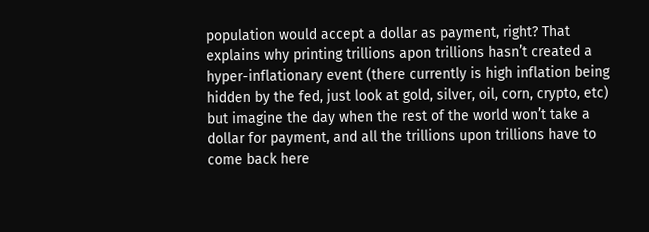population would accept a dollar as payment, right? That explains why printing trillions apon trillions hasn’t created a hyper-inflationary event (there currently is high inflation being hidden by the fed, just look at gold, silver, oil, corn, crypto, etc) but imagine the day when the rest of the world won’t take a dollar for payment, and all the trillions upon trillions have to come back here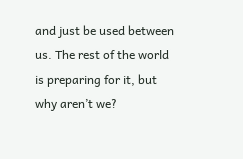and just be used between us. The rest of the world is preparing for it, but why aren’t we?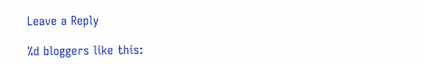Leave a Reply

%d bloggers like this: